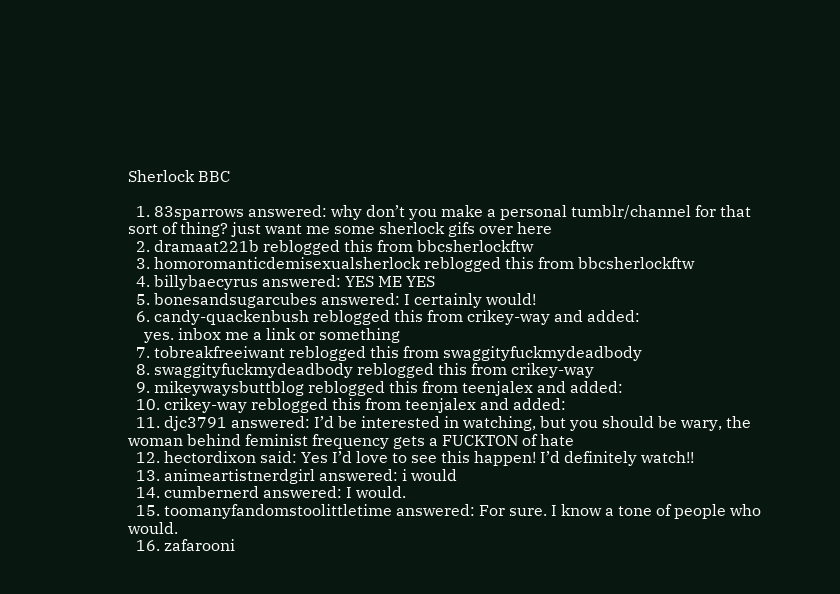Sherlock BBC

  1. 83sparrows answered: why don’t you make a personal tumblr/channel for that sort of thing? just want me some sherlock gifs over here
  2. dramaat221b reblogged this from bbcsherlockftw
  3. homoromanticdemisexualsherlock reblogged this from bbcsherlockftw
  4. billybaecyrus answered: YES ME YES
  5. bonesandsugarcubes answered: I certainly would!
  6. candy-quackenbush reblogged this from crikey-way and added:
    yes. inbox me a link or something
  7. tobreakfreeiwant reblogged this from swaggityfuckmydeadbody
  8. swaggityfuckmydeadbody reblogged this from crikey-way
  9. mikeywaysbuttblog reblogged this from teenjalex and added:
  10. crikey-way reblogged this from teenjalex and added:
  11. djc3791 answered: I’d be interested in watching, but you should be wary, the woman behind feminist frequency gets a FUCKTON of hate
  12. hectordixon said: Yes I’d love to see this happen! I’d definitely watch!!
  13. animeartistnerdgirl answered: i would
  14. cumbernerd answered: I would.
  15. toomanyfandomstoolittletime answered: For sure. I know a tone of people who would.
  16. zafarooni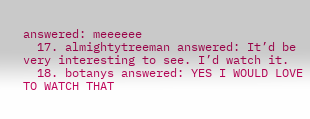answered: meeeeee
  17. almightytreeman answered: It’d be very interesting to see. I’d watch it.
  18. botanys answered: YES I WOULD LOVE TO WATCH THAT